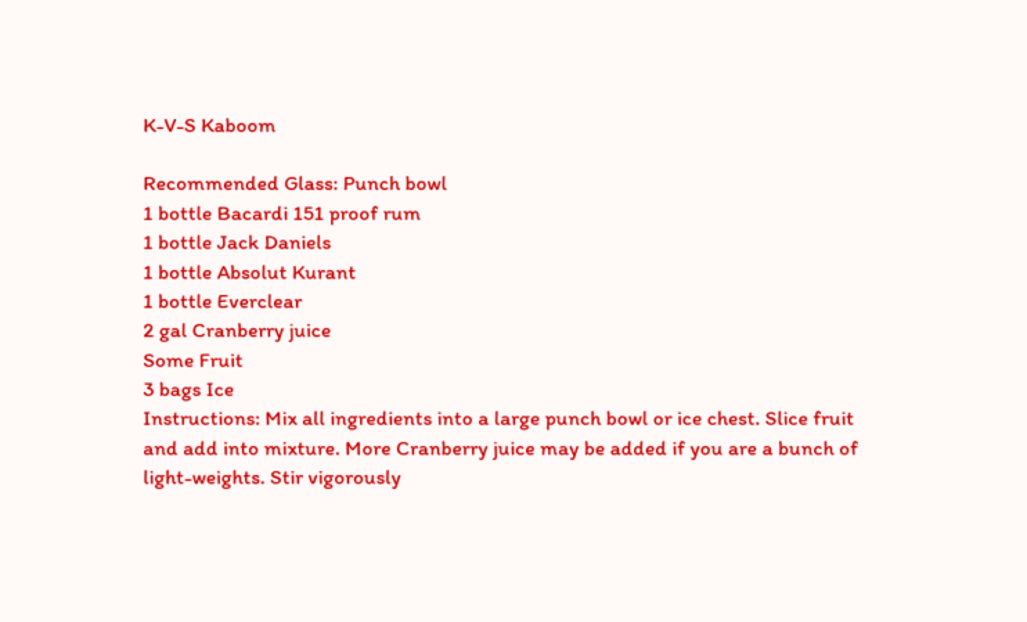K-V-S Kaboom

Recommended Glass: Punch bowl
1 bottle Bacardi 151 proof rum
1 bottle Jack Daniels
1 bottle Absolut Kurant
1 bottle Everclear
2 gal Cranberry juice
Some Fruit
3 bags Ice
Instructions: Mix all ingredients into a large punch bowl or ice chest. Slice fruit and add into mixture. More Cranberry juice may be added if you are a bunch of light-weights. Stir vigorously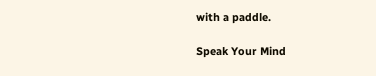with a paddle.

Speak Your Mind